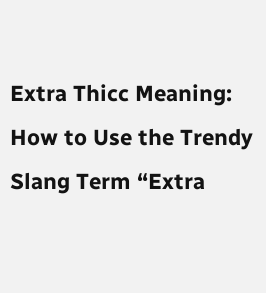Extra Thicc Meaning: How to Use the Trendy Slang Term “Extra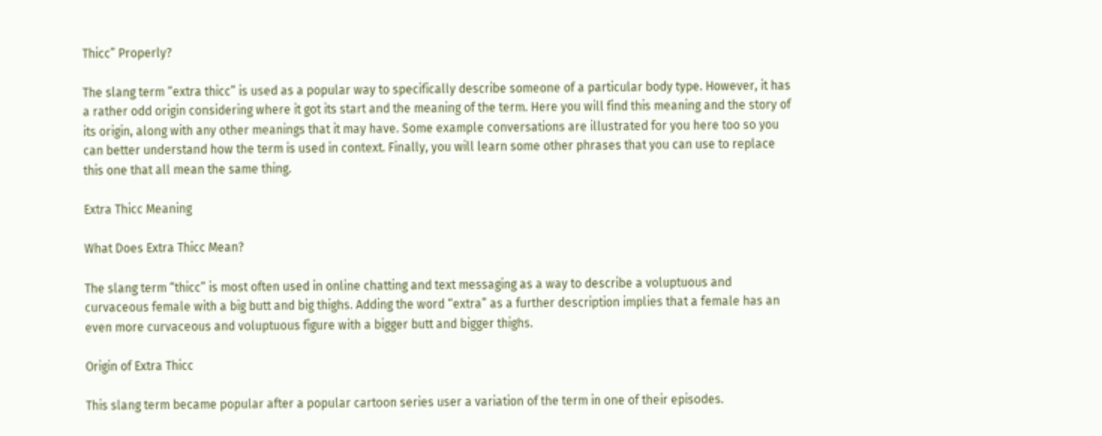Thicc” Properly?

The slang term “extra thicc” is used as a popular way to specifically describe someone of a particular body type. However, it has a rather odd origin considering where it got its start and the meaning of the term. Here you will find this meaning and the story of its origin, along with any other meanings that it may have. Some example conversations are illustrated for you here too so you can better understand how the term is used in context. Finally, you will learn some other phrases that you can use to replace this one that all mean the same thing.

Extra Thicc Meaning

What Does Extra Thicc Mean?

The slang term “thicc” is most often used in online chatting and text messaging as a way to describe a voluptuous and curvaceous female with a big butt and big thighs. Adding the word “extra” as a further description implies that a female has an even more curvaceous and voluptuous figure with a bigger butt and bigger thighs.

Origin of Extra Thicc

This slang term became popular after a popular cartoon series user a variation of the term in one of their episodes.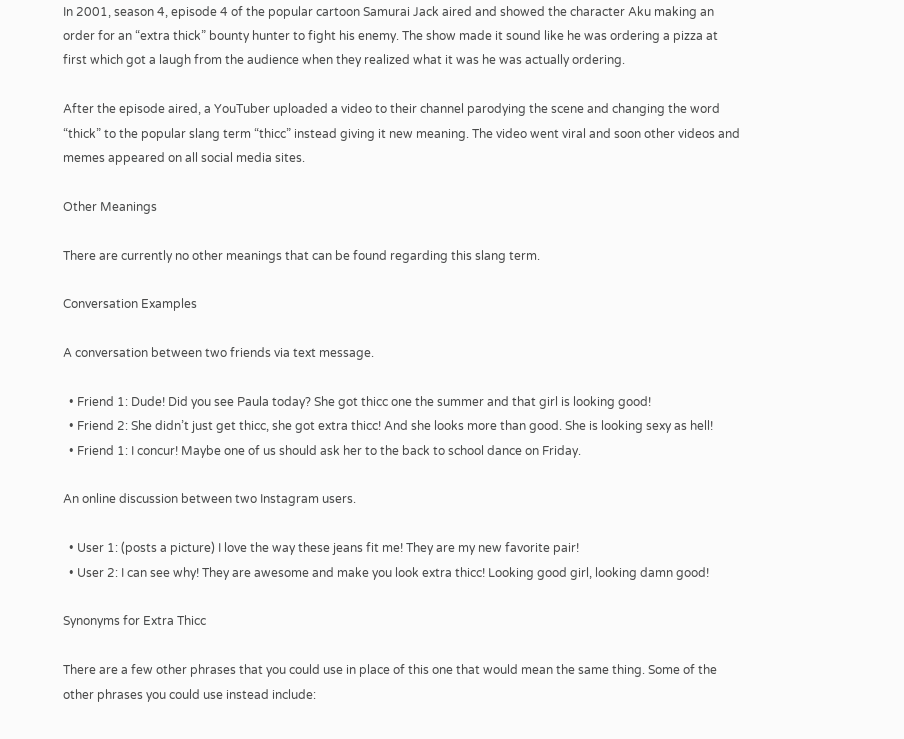In 2001, season 4, episode 4 of the popular cartoon Samurai Jack aired and showed the character Aku making an order for an “extra thick” bounty hunter to fight his enemy. The show made it sound like he was ordering a pizza at first which got a laugh from the audience when they realized what it was he was actually ordering.

After the episode aired, a YouTuber uploaded a video to their channel parodying the scene and changing the word “thick” to the popular slang term “thicc” instead giving it new meaning. The video went viral and soon other videos and memes appeared on all social media sites.

Other Meanings

There are currently no other meanings that can be found regarding this slang term.

Conversation Examples

A conversation between two friends via text message.

  • Friend 1: Dude! Did you see Paula today? She got thicc one the summer and that girl is looking good!
  • Friend 2: She didn’t just get thicc, she got extra thicc! And she looks more than good. She is looking sexy as hell!
  • Friend 1: I concur! Maybe one of us should ask her to the back to school dance on Friday.

An online discussion between two Instagram users.

  • User 1: (posts a picture) I love the way these jeans fit me! They are my new favorite pair!
  • User 2: I can see why! They are awesome and make you look extra thicc! Looking good girl, looking damn good!

Synonyms for Extra Thicc

There are a few other phrases that you could use in place of this one that would mean the same thing. Some of the other phrases you could use instead include: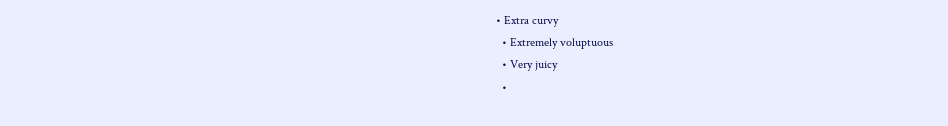• Extra curvy
  • Extremely voluptuous
  • Very juicy
  •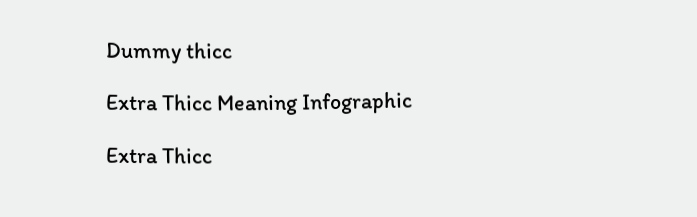Dummy thicc

Extra Thicc Meaning Infographic

Extra Thicc